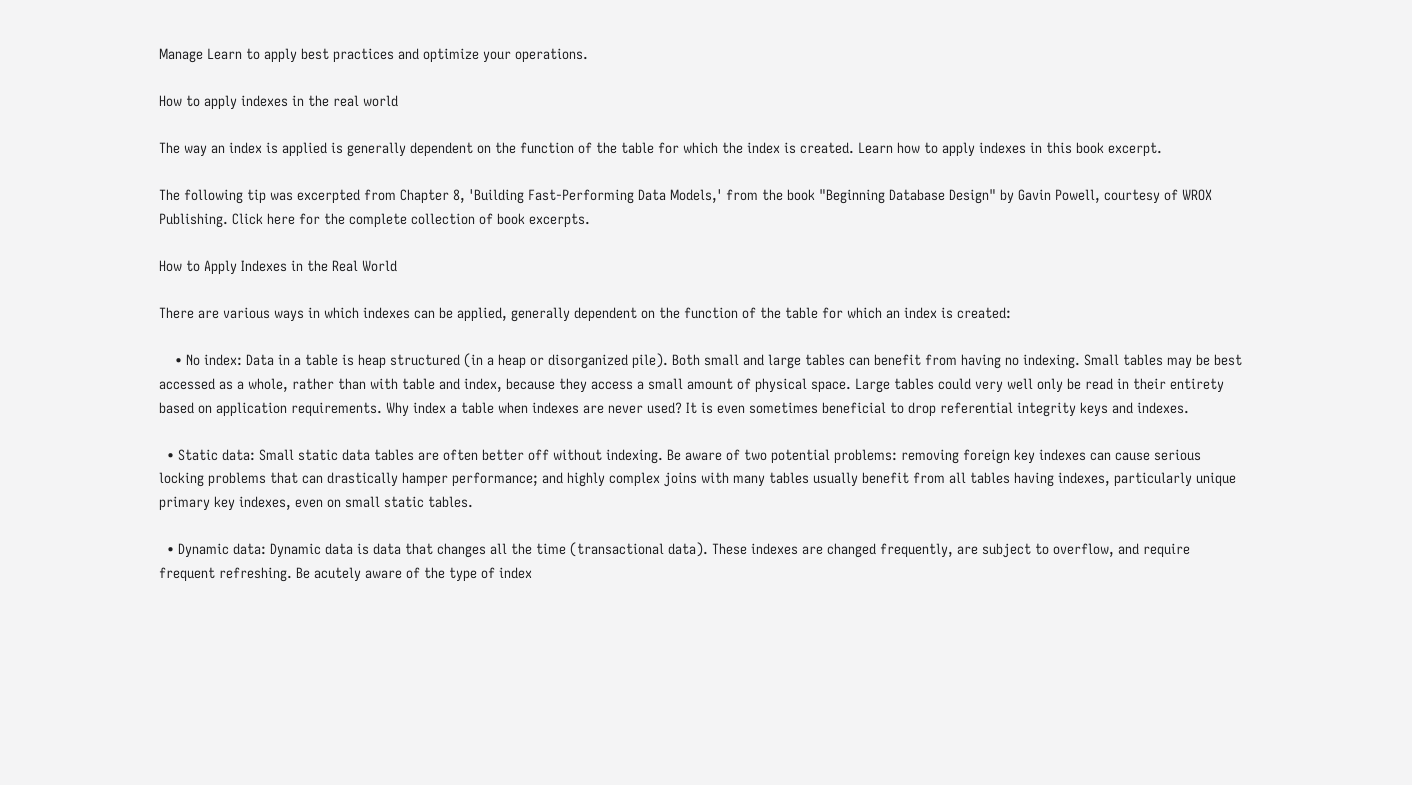Manage Learn to apply best practices and optimize your operations.

How to apply indexes in the real world

The way an index is applied is generally dependent on the function of the table for which the index is created. Learn how to apply indexes in this book excerpt.

The following tip was excerpted from Chapter 8, 'Building Fast-Performing Data Models,' from the book "Beginning Database Design" by Gavin Powell, courtesy of WROX Publishing. Click here for the complete collection of book excerpts.

How to Apply Indexes in the Real World

There are various ways in which indexes can be applied, generally dependent on the function of the table for which an index is created:

    • No index: Data in a table is heap structured (in a heap or disorganized pile). Both small and large tables can benefit from having no indexing. Small tables may be best accessed as a whole, rather than with table and index, because they access a small amount of physical space. Large tables could very well only be read in their entirety based on application requirements. Why index a table when indexes are never used? It is even sometimes beneficial to drop referential integrity keys and indexes.

  • Static data: Small static data tables are often better off without indexing. Be aware of two potential problems: removing foreign key indexes can cause serious locking problems that can drastically hamper performance; and highly complex joins with many tables usually benefit from all tables having indexes, particularly unique primary key indexes, even on small static tables.

  • Dynamic data: Dynamic data is data that changes all the time (transactional data). These indexes are changed frequently, are subject to overflow, and require frequent refreshing. Be acutely aware of the type of index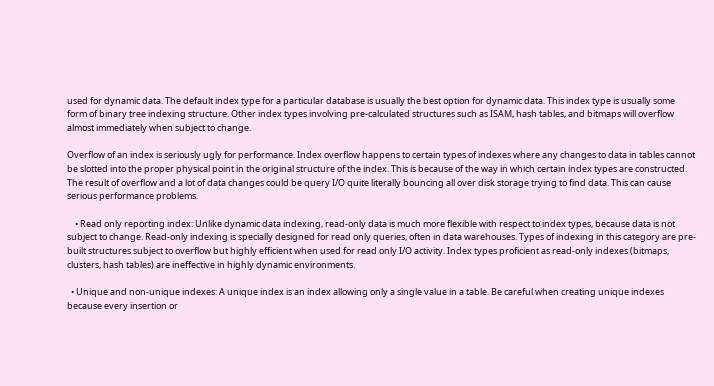used for dynamic data. The default index type for a particular database is usually the best option for dynamic data. This index type is usually some form of binary tree indexing structure. Other index types involving pre-calculated structures such as ISAM, hash tables, and bitmaps will overflow almost immediately when subject to change.

Overflow of an index is seriously ugly for performance. Index overflow happens to certain types of indexes where any changes to data in tables cannot be slotted into the proper physical point in the original structure of the index. This is because of the way in which certain index types are constructed. The result of overflow and a lot of data changes could be query I/O quite literally bouncing all over disk storage trying to find data. This can cause serious performance problems.

    • Read only reporting index: Unlike dynamic data indexing, read-only data is much more flexible with respect to index types, because data is not subject to change. Read-only indexing is specially designed for read only queries, often in data warehouses. Types of indexing in this category are pre-built structures subject to overflow but highly efficient when used for read only I/O activity. Index types proficient as read-only indexes (bitmaps, clusters, hash tables) are ineffective in highly dynamic environments.

  • Unique and non-unique indexes: A unique index is an index allowing only a single value in a table. Be careful when creating unique indexes because every insertion or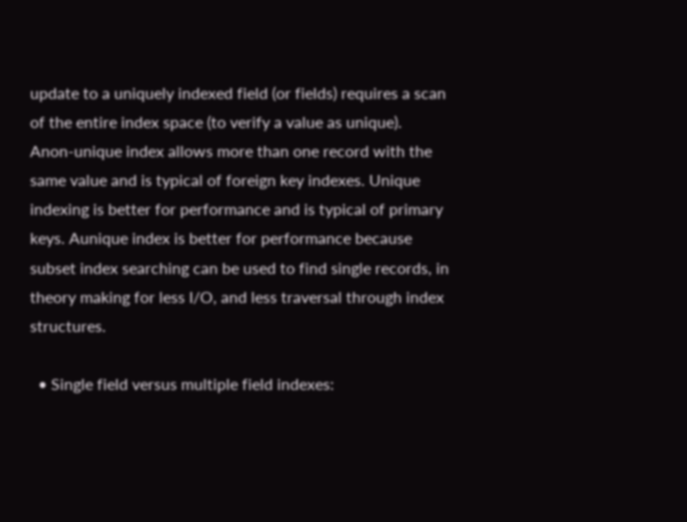update to a uniquely indexed field (or fields) requires a scan of the entire index space (to verify a value as unique). Anon-unique index allows more than one record with the same value and is typical of foreign key indexes. Unique indexing is better for performance and is typical of primary keys. Aunique index is better for performance because subset index searching can be used to find single records, in theory making for less I/O, and less traversal through index structures.

  • Single field versus multiple field indexes: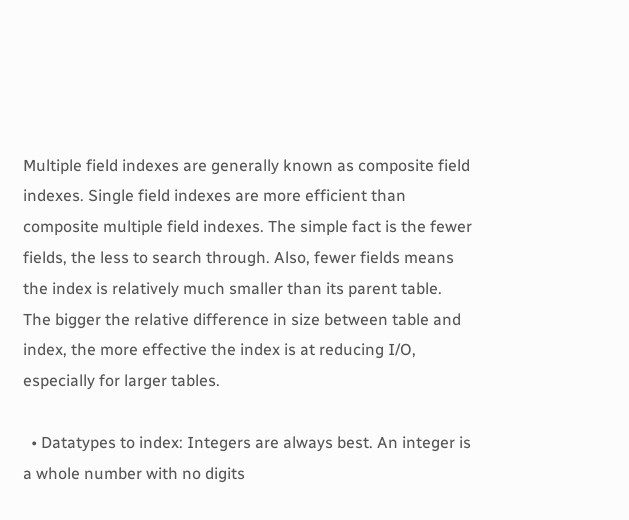Multiple field indexes are generally known as composite field indexes. Single field indexes are more efficient than composite multiple field indexes. The simple fact is the fewer fields, the less to search through. Also, fewer fields means the index is relatively much smaller than its parent table. The bigger the relative difference in size between table and index, the more effective the index is at reducing I/O, especially for larger tables.

  • Datatypes to index: Integers are always best. An integer is a whole number with no digits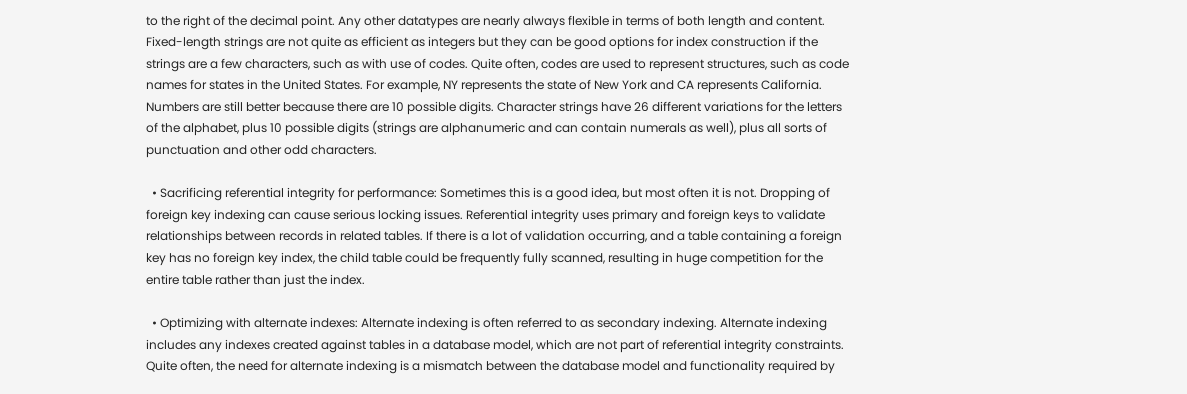to the right of the decimal point. Any other datatypes are nearly always flexible in terms of both length and content. Fixed-length strings are not quite as efficient as integers but they can be good options for index construction if the strings are a few characters, such as with use of codes. Quite often, codes are used to represent structures, such as code names for states in the United States. For example, NY represents the state of New York and CA represents California. Numbers are still better because there are 10 possible digits. Character strings have 26 different variations for the letters of the alphabet, plus 10 possible digits (strings are alphanumeric and can contain numerals as well), plus all sorts of punctuation and other odd characters.

  • Sacrificing referential integrity for performance: Sometimes this is a good idea, but most often it is not. Dropping of foreign key indexing can cause serious locking issues. Referential integrity uses primary and foreign keys to validate relationships between records in related tables. If there is a lot of validation occurring, and a table containing a foreign key has no foreign key index, the child table could be frequently fully scanned, resulting in huge competition for the entire table rather than just the index.

  • Optimizing with alternate indexes: Alternate indexing is often referred to as secondary indexing. Alternate indexing includes any indexes created against tables in a database model, which are not part of referential integrity constraints. Quite often, the need for alternate indexing is a mismatch between the database model and functionality required by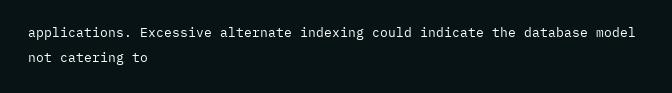applications. Excessive alternate indexing could indicate the database model not catering to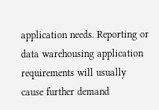application needs. Reporting or data warehousing application requirements will usually cause further demand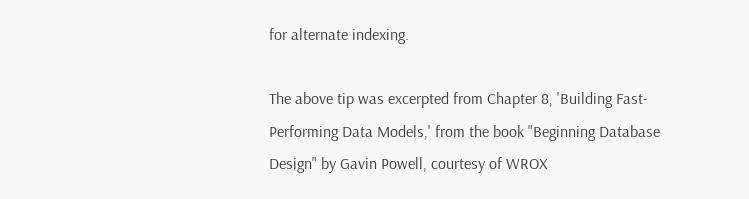for alternate indexing.

The above tip was excerpted from Chapter 8, 'Building Fast-Performing Data Models,' from the book "Beginning Database Design" by Gavin Powell, courtesy of WROX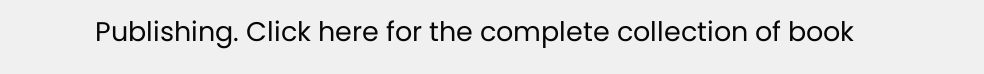Publishing. Click here for the complete collection of book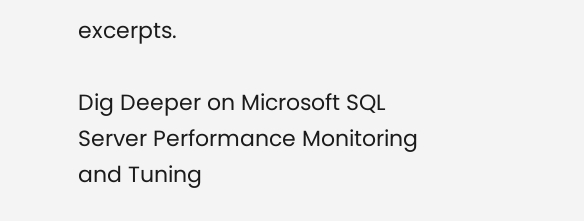excerpts.

Dig Deeper on Microsoft SQL Server Performance Monitoring and Tuning